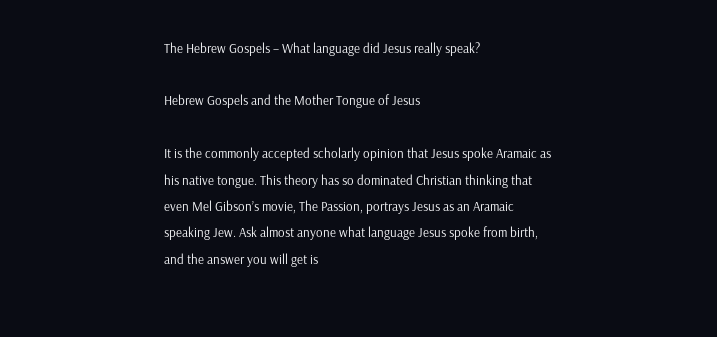The Hebrew Gospels – What language did Jesus really speak?

Hebrew Gospels and the Mother Tongue of Jesus

It is the commonly accepted scholarly opinion that Jesus spoke Aramaic as his native tongue. This theory has so dominated Christian thinking that even Mel Gibson’s movie, The Passion, portrays Jesus as an Aramaic speaking Jew. Ask almost anyone what language Jesus spoke from birth, and the answer you will get is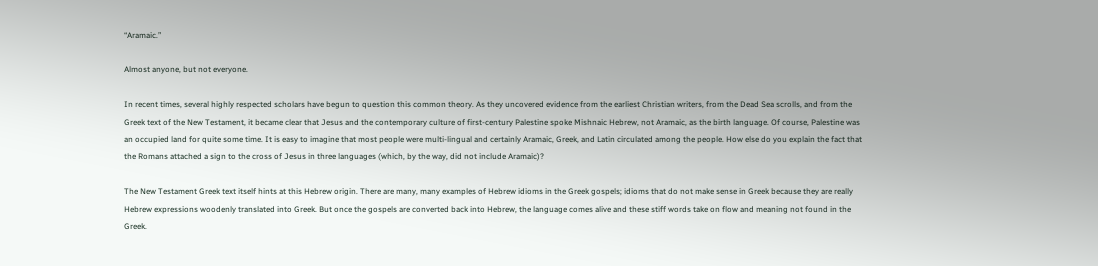“Aramaic.”

Almost anyone, but not everyone.

In recent times, several highly respected scholars have begun to question this common theory. As they uncovered evidence from the earliest Christian writers, from the Dead Sea scrolls, and from the Greek text of the New Testament, it became clear that Jesus and the contemporary culture of first-century Palestine spoke Mishnaic Hebrew, not Aramaic, as the birth language. Of course, Palestine was an occupied land for quite some time. It is easy to imagine that most people were multi-lingual and certainly Aramaic, Greek, and Latin circulated among the people. How else do you explain the fact that the Romans attached a sign to the cross of Jesus in three languages (which, by the way, did not include Aramaic)?

The New Testament Greek text itself hints at this Hebrew origin. There are many, many examples of Hebrew idioms in the Greek gospels; idioms that do not make sense in Greek because they are really Hebrew expressions woodenly translated into Greek. But once the gospels are converted back into Hebrew, the language comes alive and these stiff words take on flow and meaning not found in the Greek.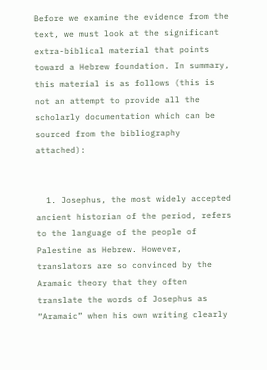Before we examine the evidence from the text, we must look at the significant extra-biblical material that points toward a Hebrew foundation. In summary, this material is as follows (this is not an attempt to provide all the scholarly documentation which can be sourced from the bibliography attached):


  1. Josephus, the most widely accepted ancient historian of the period, refers to the language of the people of Palestine as Hebrew. However, translators are so convinced by the Aramaic theory that they often translate the words of Josephus as “Aramaic” when his own writing clearly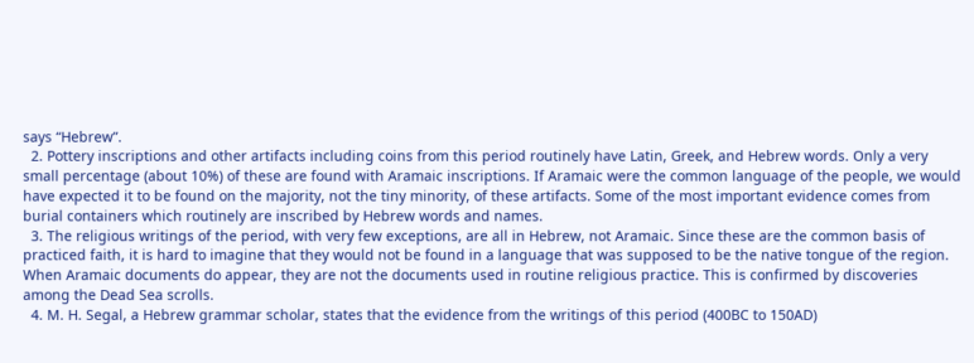says “Hebrew”.
  2. Pottery inscriptions and other artifacts including coins from this period routinely have Latin, Greek, and Hebrew words. Only a very small percentage (about 10%) of these are found with Aramaic inscriptions. If Aramaic were the common language of the people, we would have expected it to be found on the majority, not the tiny minority, of these artifacts. Some of the most important evidence comes from burial containers which routinely are inscribed by Hebrew words and names.
  3. The religious writings of the period, with very few exceptions, are all in Hebrew, not Aramaic. Since these are the common basis of practiced faith, it is hard to imagine that they would not be found in a language that was supposed to be the native tongue of the region. When Aramaic documents do appear, they are not the documents used in routine religious practice. This is confirmed by discoveries among the Dead Sea scrolls.
  4. M. H. Segal, a Hebrew grammar scholar, states that the evidence from the writings of this period (400BC to 150AD)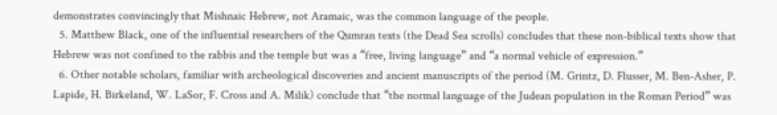demonstrates convincingly that Mishnaic Hebrew, not Aramaic, was the common language of the people.
  5. Matthew Black, one of the influential researchers of the Qumran texts (the Dead Sea scrolls) concludes that these non-biblical texts show that Hebrew was not confined to the rabbis and the temple but was a “free, living language” and “a normal vehicle of expression.”
  6. Other notable scholars, familiar with archeological discoveries and ancient manuscripts of the period (M. Grintz, D. Flusser, M. Ben-Asher, P. Lapide, H. Birkeland, W. LaSor, F. Cross and A. Milik) conclude that “the normal language of the Judean population in the Roman Period” was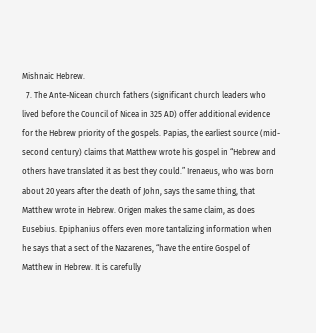Mishnaic Hebrew.
  7. The Ante-Nicean church fathers (significant church leaders who lived before the Council of Nicea in 325 AD) offer additional evidence for the Hebrew priority of the gospels. Papias, the earliest source (mid-second century) claims that Matthew wrote his gospel in “Hebrew and others have translated it as best they could.” Irenaeus, who was born about 20 years after the death of John, says the same thing, that Matthew wrote in Hebrew. Origen makes the same claim, as does Eusebius. Epiphanius offers even more tantalizing information when he says that a sect of the Nazarenes, “have the entire Gospel of Matthew in Hebrew. It is carefully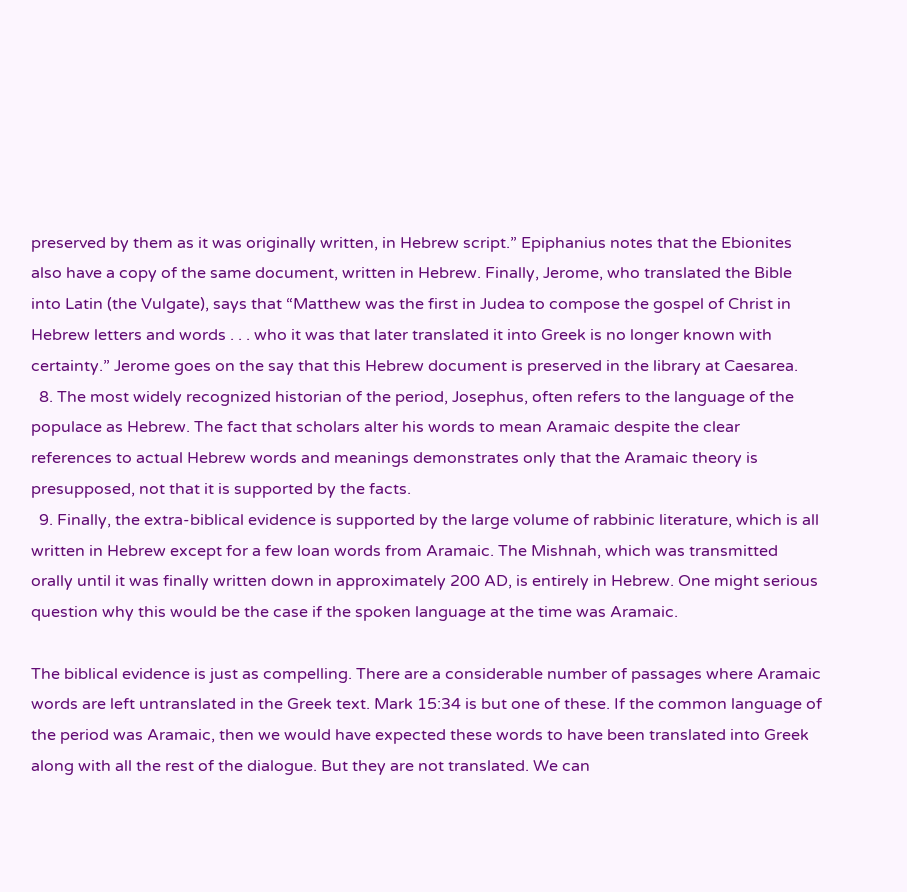preserved by them as it was originally written, in Hebrew script.” Epiphanius notes that the Ebionites also have a copy of the same document, written in Hebrew. Finally, Jerome, who translated the Bible into Latin (the Vulgate), says that “Matthew was the first in Judea to compose the gospel of Christ in Hebrew letters and words . . . who it was that later translated it into Greek is no longer known with certainty.” Jerome goes on the say that this Hebrew document is preserved in the library at Caesarea.
  8. The most widely recognized historian of the period, Josephus, often refers to the language of the populace as Hebrew. The fact that scholars alter his words to mean Aramaic despite the clear references to actual Hebrew words and meanings demonstrates only that the Aramaic theory is presupposed, not that it is supported by the facts.
  9. Finally, the extra-biblical evidence is supported by the large volume of rabbinic literature, which is all written in Hebrew except for a few loan words from Aramaic. The Mishnah, which was transmitted orally until it was finally written down in approximately 200 AD, is entirely in Hebrew. One might serious question why this would be the case if the spoken language at the time was Aramaic.

The biblical evidence is just as compelling. There are a considerable number of passages where Aramaic words are left untranslated in the Greek text. Mark 15:34 is but one of these. If the common language of the period was Aramaic, then we would have expected these words to have been translated into Greek along with all the rest of the dialogue. But they are not translated. We can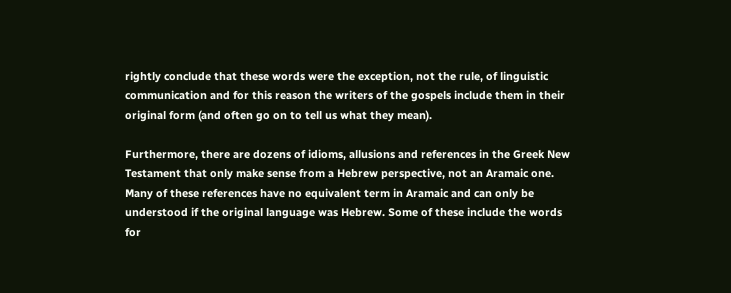rightly conclude that these words were the exception, not the rule, of linguistic communication and for this reason the writers of the gospels include them in their original form (and often go on to tell us what they mean).

Furthermore, there are dozens of idioms, allusions and references in the Greek New Testament that only make sense from a Hebrew perspective, not an Aramaic one. Many of these references have no equivalent term in Aramaic and can only be understood if the original language was Hebrew. Some of these include the words for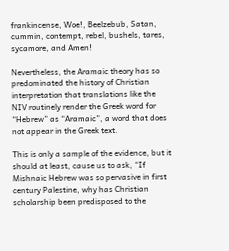frankincense, Woe!, Beelzebub, Satan, cummin, contempt, rebel, bushels, tares, sycamore, and Amen!

Nevertheless, the Aramaic theory has so predominated the history of Christian interpretation that translations like the NIV routinely render the Greek word for “Hebrew” as “Aramaic”, a word that does not appear in the Greek text.

This is only a sample of the evidence, but it should at least, cause us to ask, “If Mishnaic Hebrew was so pervasive in first century Palestine, why has Christian scholarship been predisposed to the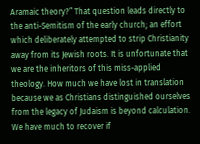Aramaic theory?” That question leads directly to the anti-Semitism of the early church; an effort which deliberately attempted to strip Christianity away from its Jewish roots. It is unfortunate that we are the inheritors of this miss-applied theology. How much we have lost in translation because we as Christians distinguished ourselves from the legacy of Judaism is beyond calculation. We have much to recover if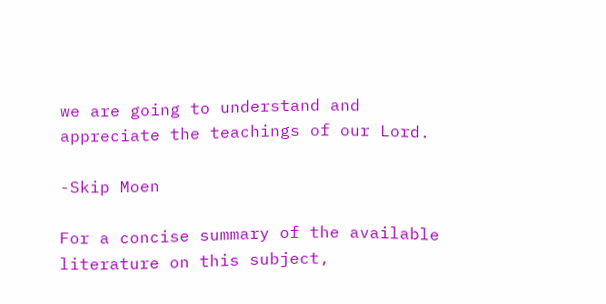we are going to understand and appreciate the teachings of our Lord.

-Skip Moen

For a concise summary of the available literature on this subject,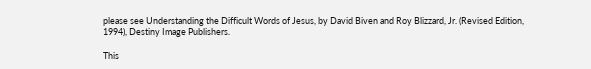please see Understanding the Difficult Words of Jesus, by David Biven and Roy Blizzard, Jr. (Revised Edition, 1994), Destiny Image Publishers.

This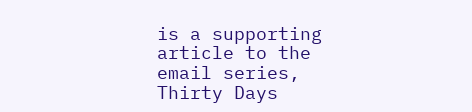is a supporting article to the email series, Thirty Days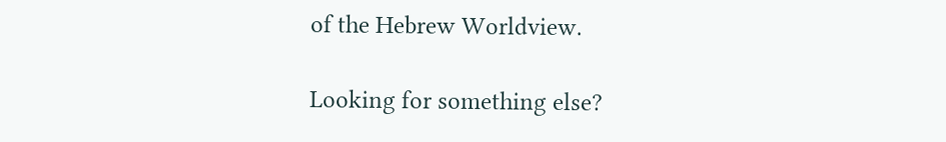of the Hebrew Worldview.

Looking for something else?